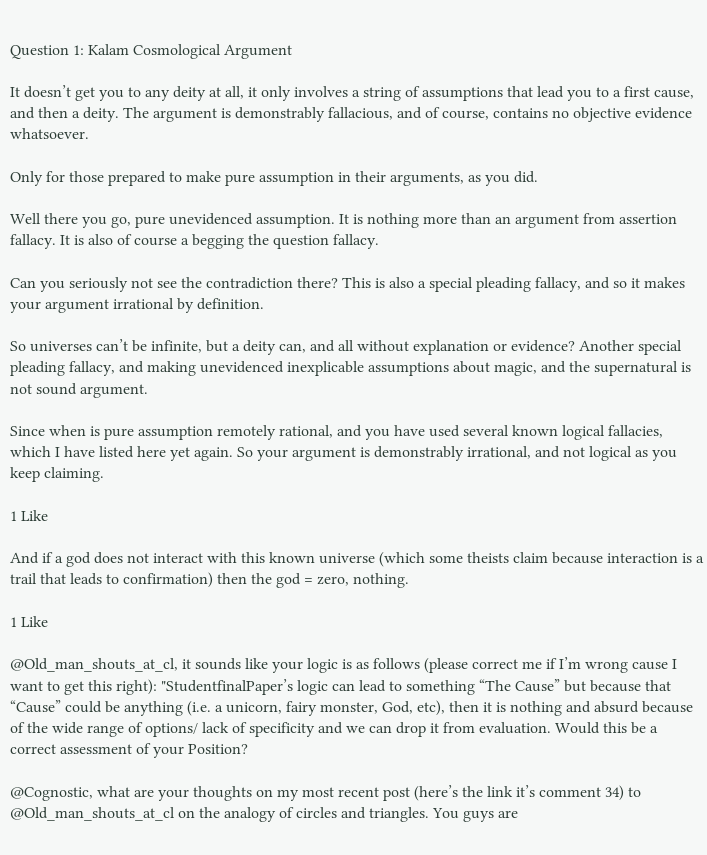Question 1: Kalam Cosmological Argument

It doesn’t get you to any deity at all, it only involves a string of assumptions that lead you to a first cause, and then a deity. The argument is demonstrably fallacious, and of course, contains no objective evidence whatsoever.

Only for those prepared to make pure assumption in their arguments, as you did.

Well there you go, pure unevidenced assumption. It is nothing more than an argument from assertion fallacy. It is also of course a begging the question fallacy.

Can you seriously not see the contradiction there? This is also a special pleading fallacy, and so it makes your argument irrational by definition.

So universes can’t be infinite, but a deity can, and all without explanation or evidence? Another special pleading fallacy, and making unevidenced inexplicable assumptions about magic, and the supernatural is not sound argument.

Since when is pure assumption remotely rational, and you have used several known logical fallacies, which I have listed here yet again. So your argument is demonstrably irrational, and not logical as you keep claiming.

1 Like

And if a god does not interact with this known universe (which some theists claim because interaction is a trail that leads to confirmation) then the god = zero, nothing.

1 Like

@Old_man_shouts_at_cl, it sounds like your logic is as follows (please correct me if I’m wrong cause I want to get this right): "StudentfinalPaper’s logic can lead to something “The Cause” but because that “Cause” could be anything (i.e. a unicorn, fairy monster, God, etc), then it is nothing and absurd because of the wide range of options/ lack of specificity and we can drop it from evaluation. Would this be a correct assessment of your Position?

@Cognostic, what are your thoughts on my most recent post (here’s the link it’s comment 34) to @Old_man_shouts_at_cl on the analogy of circles and triangles. You guys are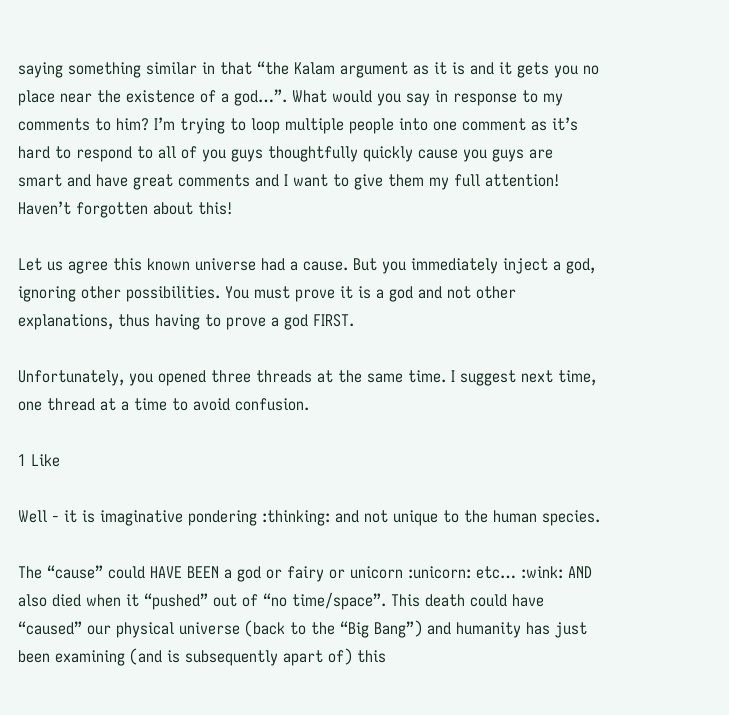saying something similar in that “the Kalam argument as it is and it gets you no place near the existence of a god…”. What would you say in response to my comments to him? I’m trying to loop multiple people into one comment as it’s hard to respond to all of you guys thoughtfully quickly cause you guys are smart and have great comments and I want to give them my full attention! Haven’t forgotten about this!

Let us agree this known universe had a cause. But you immediately inject a god, ignoring other possibilities. You must prove it is a god and not other explanations, thus having to prove a god FIRST.

Unfortunately, you opened three threads at the same time. I suggest next time, one thread at a time to avoid confusion.

1 Like

Well - it is imaginative pondering :thinking: and not unique to the human species.

The “cause” could HAVE BEEN a god or fairy or unicorn :unicorn: etc… :wink: AND also died when it “pushed” out of “no time/space”. This death could have “caused” our physical universe (back to the “Big Bang”) and humanity has just been examining (and is subsequently apart of) this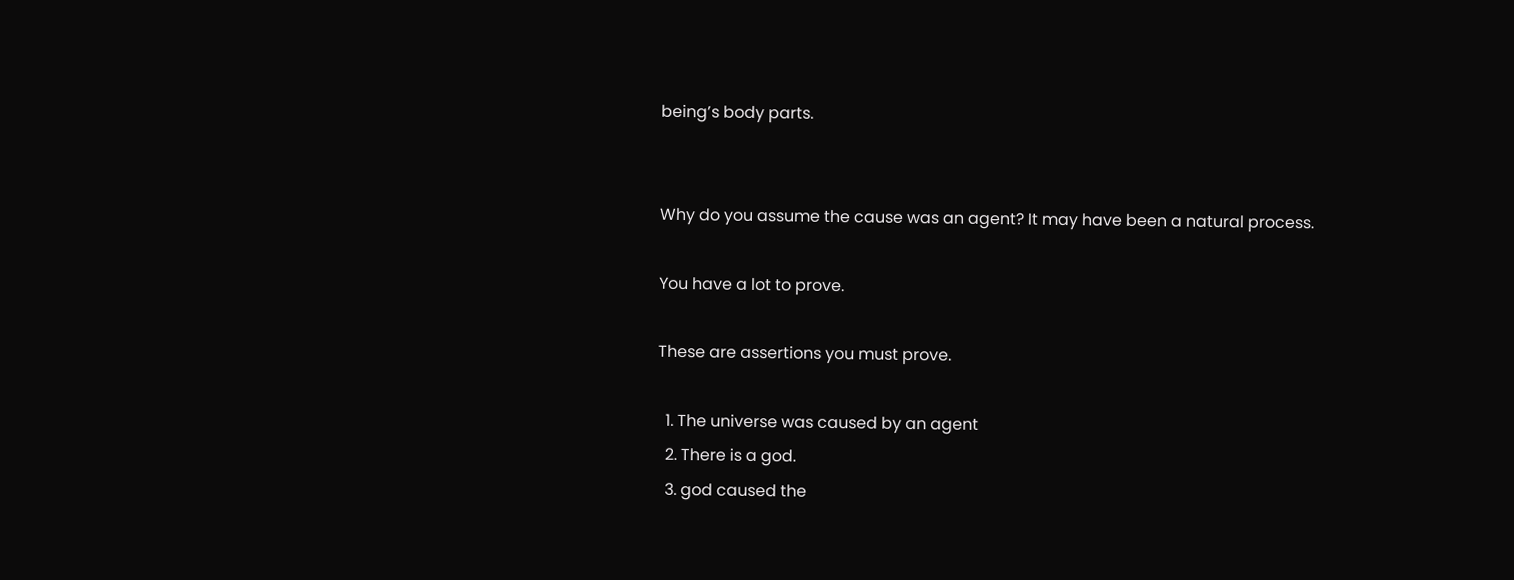being’s body parts.


Why do you assume the cause was an agent? It may have been a natural process.

You have a lot to prove.

These are assertions you must prove.

  1. The universe was caused by an agent
  2. There is a god.
  3. god caused the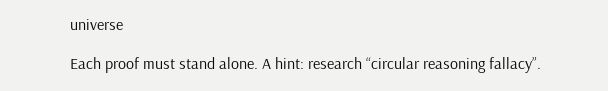universe

Each proof must stand alone. A hint: research “circular reasoning fallacy”.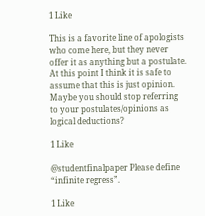1 Like

This is a favorite line of apologists who come here, but they never offer it as anything but a postulate. At this point I think it is safe to assume that this is just opinion. Maybe you should stop referring to your postulates/opinions as logical deductions?

1 Like

@studentfinalpaper Please define “infinite regress”.

1 Like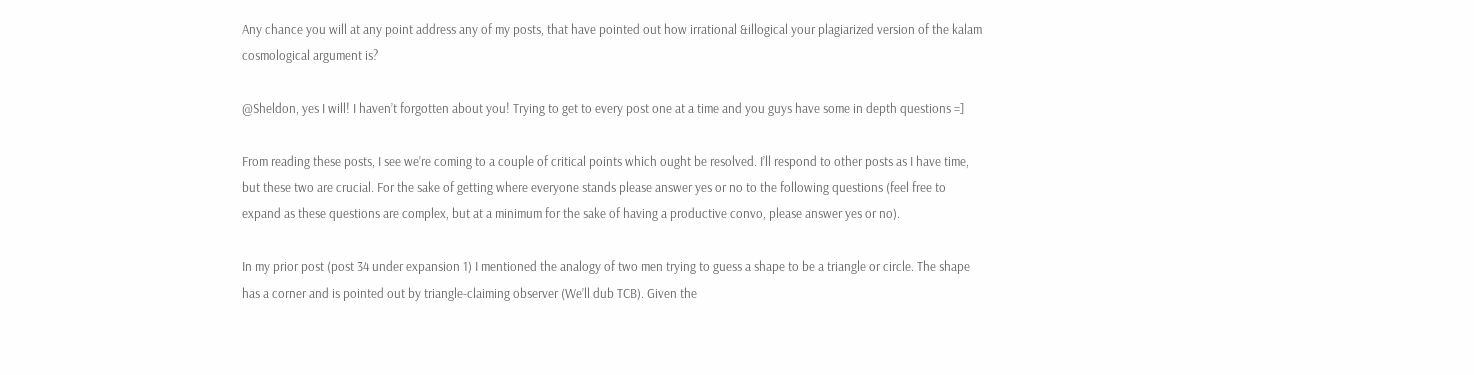Any chance you will at any point address any of my posts, that have pointed out how irrational &illogical your plagiarized version of the kalam cosmological argument is?

@Sheldon, yes I will! I haven’t forgotten about you! Trying to get to every post one at a time and you guys have some in depth questions =]

From reading these posts, I see we’re coming to a couple of critical points which ought be resolved. I’ll respond to other posts as I have time, but these two are crucial. For the sake of getting where everyone stands please answer yes or no to the following questions (feel free to expand as these questions are complex, but at a minimum for the sake of having a productive convo, please answer yes or no).

In my prior post (post 34 under expansion 1) I mentioned the analogy of two men trying to guess a shape to be a triangle or circle. The shape has a corner and is pointed out by triangle-claiming observer (We’ll dub TCB). Given the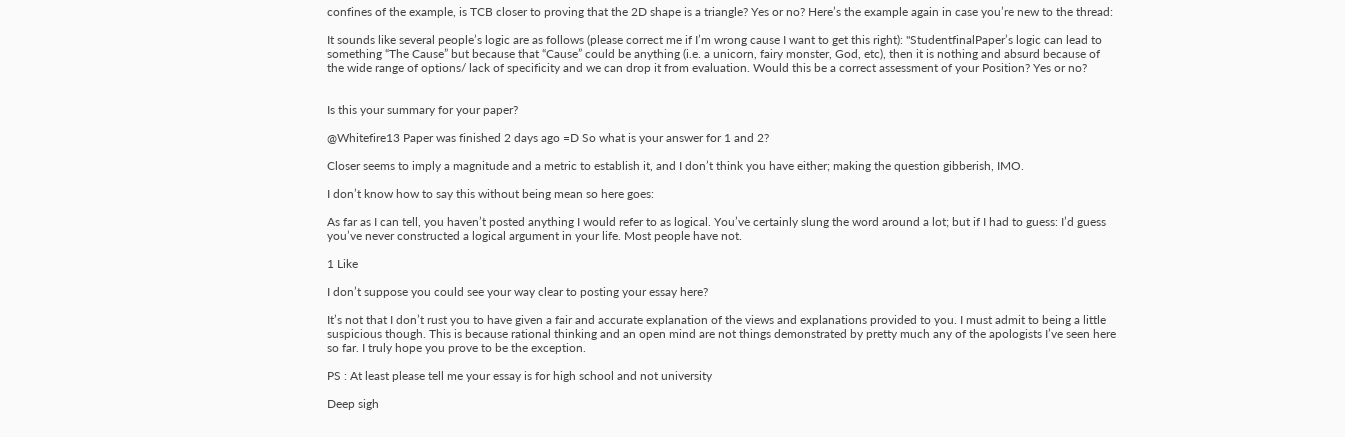confines of the example, is TCB closer to proving that the 2D shape is a triangle? Yes or no? Here’s the example again in case you’re new to the thread:

It sounds like several people’s logic are as follows (please correct me if I’m wrong cause I want to get this right): "StudentfinalPaper’s logic can lead to something “The Cause” but because that “Cause” could be anything (i.e. a unicorn, fairy monster, God, etc), then it is nothing and absurd because of the wide range of options/ lack of specificity and we can drop it from evaluation. Would this be a correct assessment of your Position? Yes or no?


Is this your summary for your paper?

@Whitefire13 Paper was finished 2 days ago =D So what is your answer for 1 and 2?

Closer seems to imply a magnitude and a metric to establish it, and I don’t think you have either; making the question gibberish, IMO.

I don’t know how to say this without being mean so here goes:

As far as I can tell, you haven’t posted anything I would refer to as logical. You’ve certainly slung the word around a lot; but if I had to guess: I’d guess you’ve never constructed a logical argument in your life. Most people have not.

1 Like

I don’t suppose you could see your way clear to posting your essay here?

It’s not that I don’t rust you to have given a fair and accurate explanation of the views and explanations provided to you. I must admit to being a little suspicious though. This is because rational thinking and an open mind are not things demonstrated by pretty much any of the apologists I’ve seen here so far. I truly hope you prove to be the exception.

PS : At least please tell me your essay is for high school and not university

Deep sigh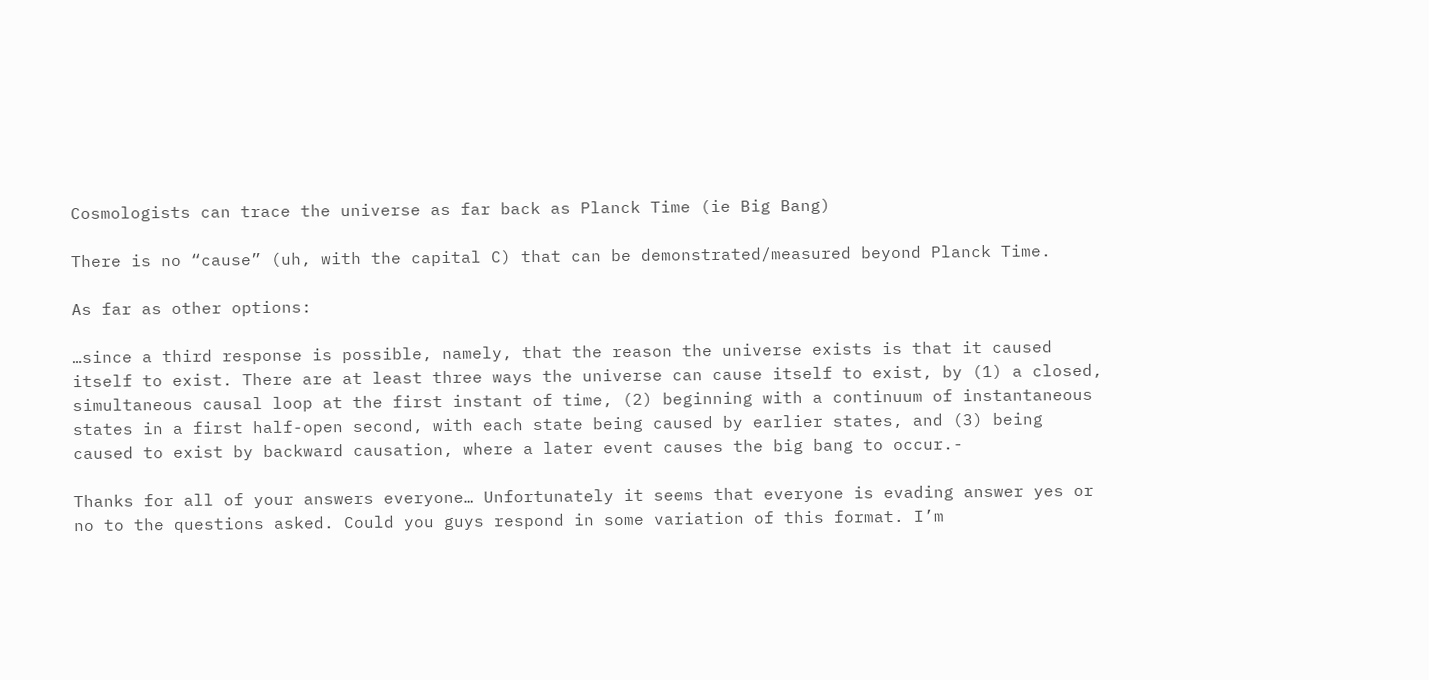Cosmologists can trace the universe as far back as Planck Time (ie Big Bang)

There is no “cause” (uh, with the capital C) that can be demonstrated/measured beyond Planck Time.

As far as other options:

…since a third response is possible, namely, that the reason the universe exists is that it caused itself to exist. There are at least three ways the universe can cause itself to exist, by (1) a closed, simultaneous causal loop at the first instant of time, (2) beginning with a continuum of instantaneous states in a first half-open second, with each state being caused by earlier states, and (3) being caused to exist by backward causation, where a later event causes the big bang to occur.-

Thanks for all of your answers everyone… Unfortunately it seems that everyone is evading answer yes or no to the questions asked. Could you guys respond in some variation of this format. I’m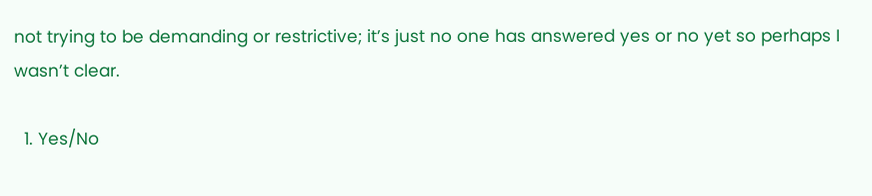not trying to be demanding or restrictive; it’s just no one has answered yes or no yet so perhaps I wasn’t clear.

  1. Yes/No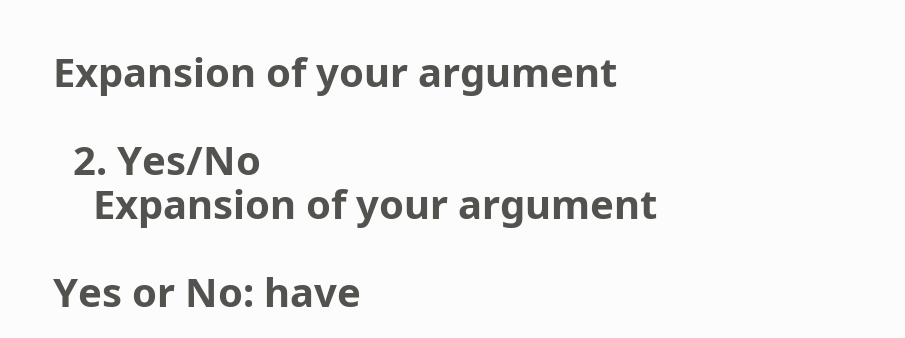Expansion of your argument

  2. Yes/No
    Expansion of your argument

Yes or No: have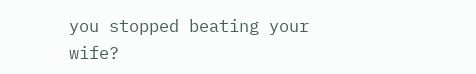you stopped beating your wife?